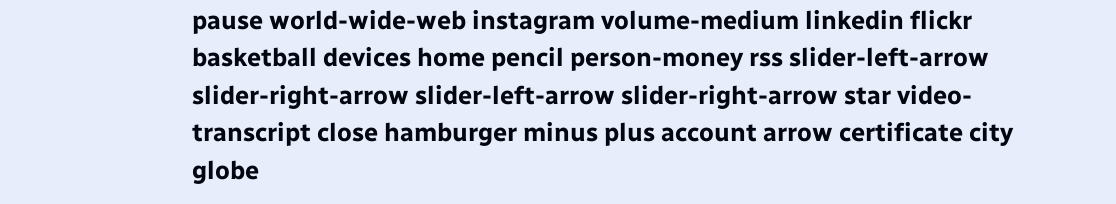pause world-wide-web instagram volume-medium linkedin flickr basketball devices home pencil person-money rss slider-left-arrow slider-right-arrow slider-left-arrow slider-right-arrow star video-transcript close hamburger minus plus account arrow certificate city globe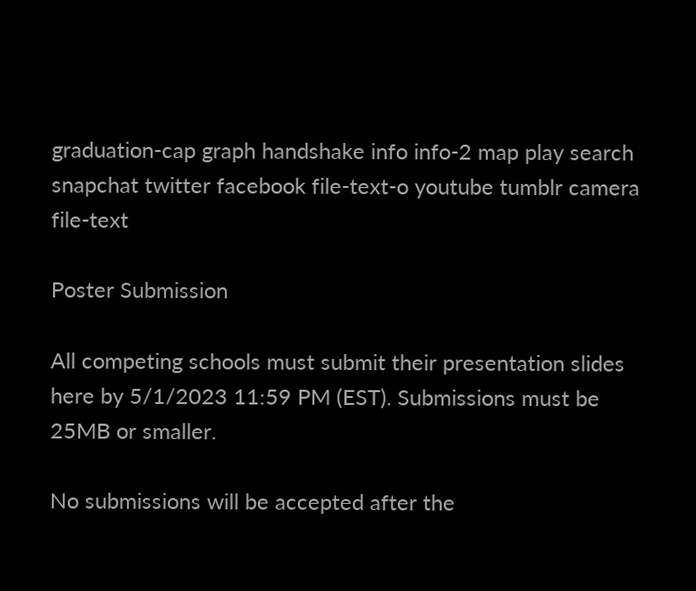graduation-cap graph handshake info info-2 map play search snapchat twitter facebook file-text-o youtube tumblr camera file-text

Poster Submission

All competing schools must submit their presentation slides here by 5/1/2023 11:59 PM (EST). Submissions must be 25MB or smaller.

No submissions will be accepted after the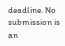deadline. No submission is an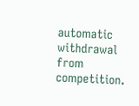automatic withdrawal from competition.